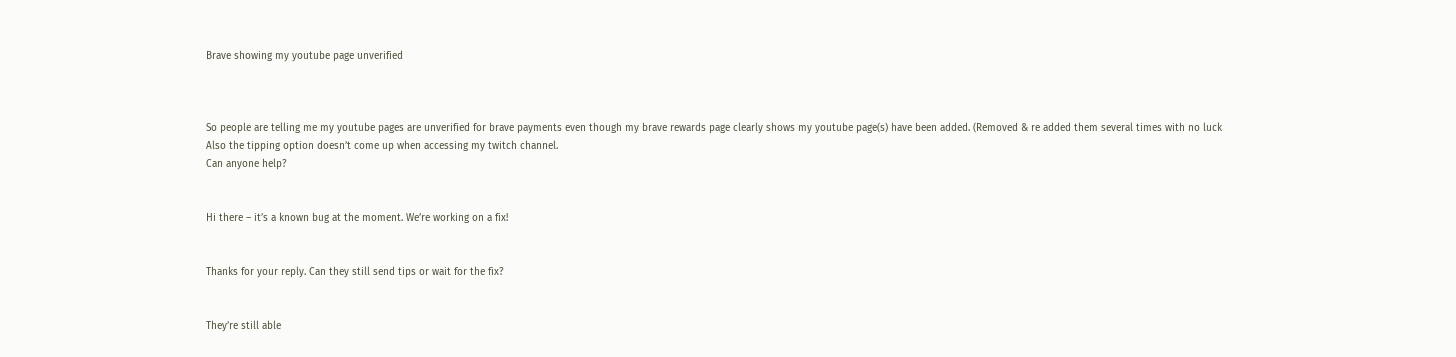Brave showing my youtube page unverified



So people are telling me my youtube pages are unverified for brave payments even though my brave rewards page clearly shows my youtube page(s) have been added. (Removed & re added them several times with no luck
Also the tipping option doesn’t come up when accessing my twitch channel.
Can anyone help?


Hi there – it’s a known bug at the moment. We’re working on a fix!


Thanks for your reply. Can they still send tips or wait for the fix?


They’re still able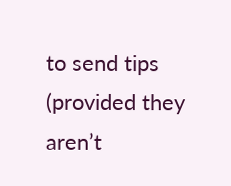to send tips (provided they aren’t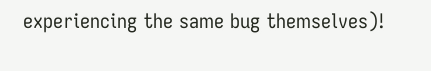experiencing the same bug themselves)!